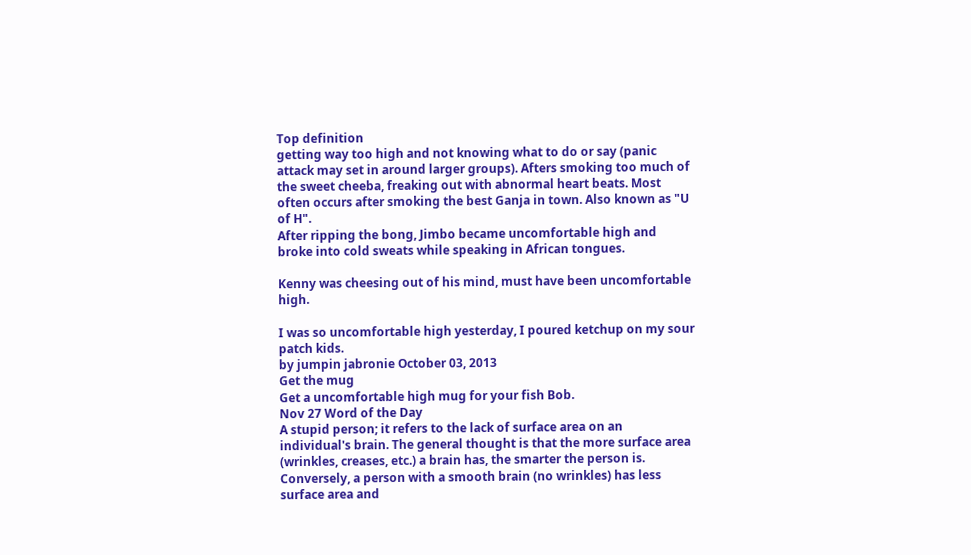Top definition
getting way too high and not knowing what to do or say (panic attack may set in around larger groups). Afters smoking too much of the sweet cheeba, freaking out with abnormal heart beats. Most often occurs after smoking the best Ganja in town. Also known as "U of H".
After ripping the bong, Jimbo became uncomfortable high and broke into cold sweats while speaking in African tongues.

Kenny was cheesing out of his mind, must have been uncomfortable high.

I was so uncomfortable high yesterday, I poured ketchup on my sour patch kids.
by jumpin jabronie October 03, 2013
Get the mug
Get a uncomfortable high mug for your fish Bob.
Nov 27 Word of the Day
A stupid person; it refers to the lack of surface area on an individual's brain. The general thought is that the more surface area (wrinkles, creases, etc.) a brain has, the smarter the person is. Conversely, a person with a smooth brain (no wrinkles) has less surface area and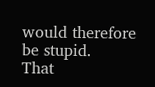would therefore be stupid.
That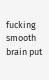fucking smooth brain put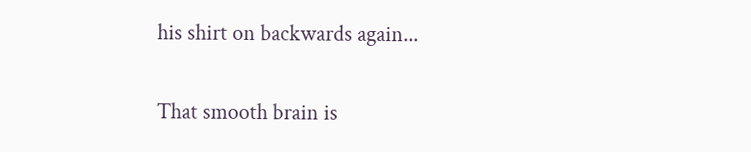his shirt on backwards again...

That smooth brain is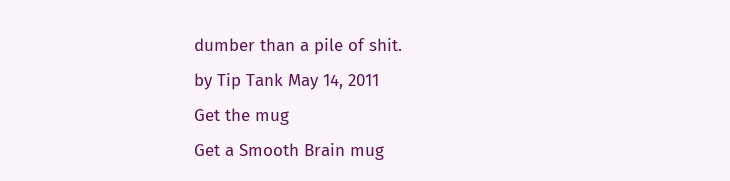dumber than a pile of shit.
by Tip Tank May 14, 2011
Get the mug
Get a Smooth Brain mug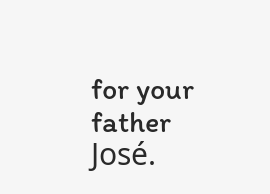for your father José.